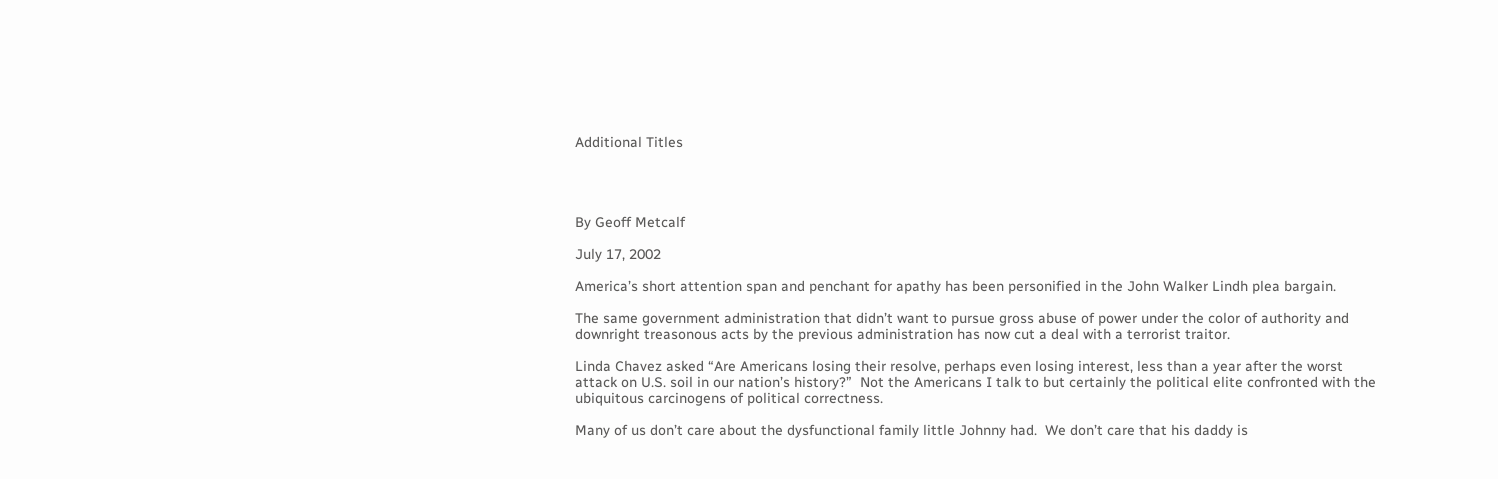Additional Titles




By Geoff Metcalf

July 17, 2002

America’s short attention span and penchant for apathy has been personified in the John Walker Lindh plea bargain.

The same government administration that didn’t want to pursue gross abuse of power under the color of authority and downright treasonous acts by the previous administration has now cut a deal with a terrorist traitor.

Linda Chavez asked “Are Americans losing their resolve, perhaps even losing interest, less than a year after the worst attack on U.S. soil in our nation’s history?”  Not the Americans I talk to but certainly the political elite confronted with the ubiquitous carcinogens of political correctness.

Many of us don’t care about the dysfunctional family little Johnny had.  We don’t care that his daddy is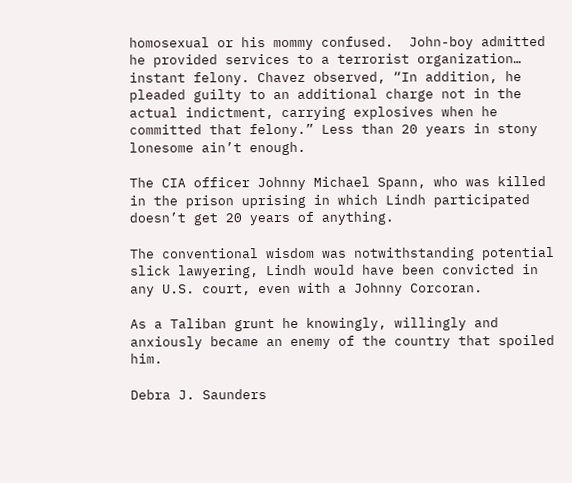homosexual or his mommy confused.  John-boy admitted he provided services to a terrorist organization… instant felony. Chavez observed, “In addition, he pleaded guilty to an additional charge not in the actual indictment, carrying explosives when he committed that felony.” Less than 20 years in stony lonesome ain’t enough.

The CIA officer Johnny Michael Spann, who was killed in the prison uprising in which Lindh participated doesn’t get 20 years of anything.

The conventional wisdom was notwithstanding potential slick lawyering, Lindh would have been convicted in any U.S. court, even with a Johnny Corcoran.

As a Taliban grunt he knowingly, willingly and anxiously became an enemy of the country that spoiled him.

Debra J. Saunders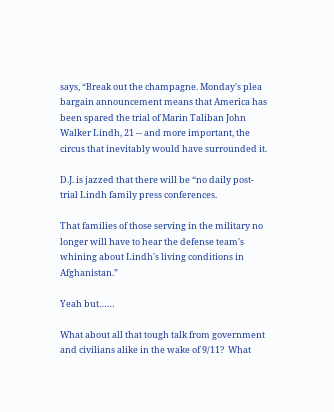says, “Break out the champagne. Monday's plea bargain announcement means that America has been spared the trial of Marin Taliban John Walker Lindh, 21 -- and more important, the circus that inevitably would have surrounded it.

D.J. is jazzed that there will be “no daily post-trial Lindh family press conferences.

That families of those serving in the military no longer will have to hear the defense team's whining about Lindh's living conditions in Afghanistan.”

Yeah but……

What about all that tough talk from government and civilians alike in the wake of 9/11?  What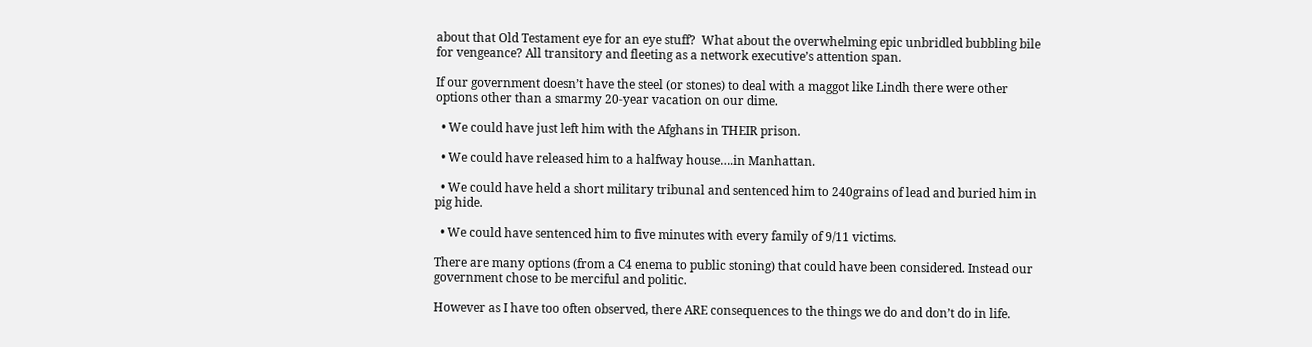about that Old Testament eye for an eye stuff?  What about the overwhelming epic unbridled bubbling bile for vengeance? All transitory and fleeting as a network executive’s attention span.

If our government doesn’t have the steel (or stones) to deal with a maggot like Lindh there were other options other than a smarmy 20-year vacation on our dime.

  • We could have just left him with the Afghans in THEIR prison.

  • We could have released him to a halfway house….in Manhattan.

  • We could have held a short military tribunal and sentenced him to 240grains of lead and buried him in pig hide.

  • We could have sentenced him to five minutes with every family of 9/11 victims.

There are many options (from a C4 enema to public stoning) that could have been considered. Instead our government chose to be merciful and politic.

However as I have too often observed, there ARE consequences to the things we do and don’t do in life.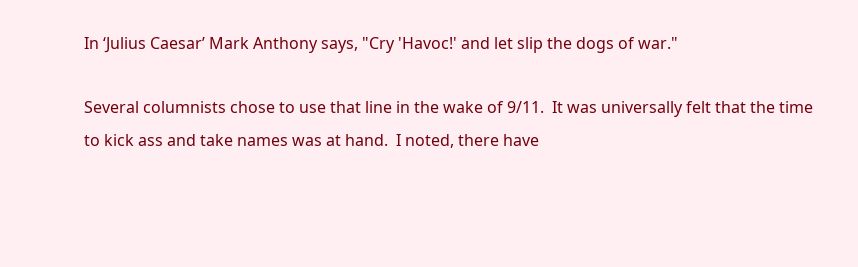In ‘Julius Caesar’ Mark Anthony says, "Cry 'Havoc!' and let slip the dogs of war."

Several columnists chose to use that line in the wake of 9/11.  It was universally felt that the time to kick ass and take names was at hand.  I noted, there have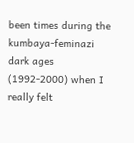been times during the kumbaya-feminazi dark ages (1992-2000) when I really felt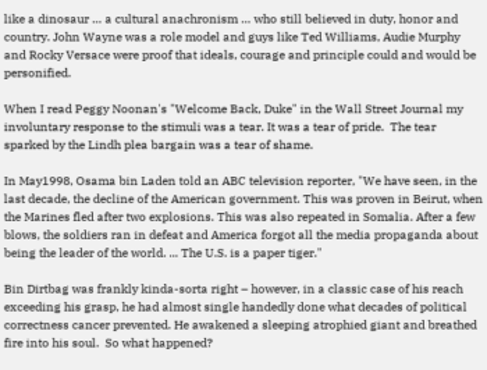like a dinosaur … a cultural anachronism … who still believed in duty, honor and country. John Wayne was a role model and guys like Ted Williams, Audie Murphy and Rocky Versace were proof that ideals, courage and principle could and would be personified.

When I read Peggy Noonan's "Welcome Back, Duke" in the Wall Street Journal my involuntary response to the stimuli was a tear. It was a tear of pride.  The tear sparked by the Lindh plea bargain was a tear of shame.

In May1998, Osama bin Laden told an ABC television reporter, "We have seen, in the last decade, the decline of the American government. This was proven in Beirut, when the Marines fled after two explosions. This was also repeated in Somalia. After a few blows, the soldiers ran in defeat and America forgot all the media propaganda about being the leader of the world. ... The U.S. is a paper tiger."

Bin Dirtbag was frankly kinda-sorta right – however, in a classic case of his reach exceeding his grasp, he had almost single handedly done what decades of political correctness cancer prevented. He awakened a sleeping atrophied giant and breathed fire into his soul.  So what happened?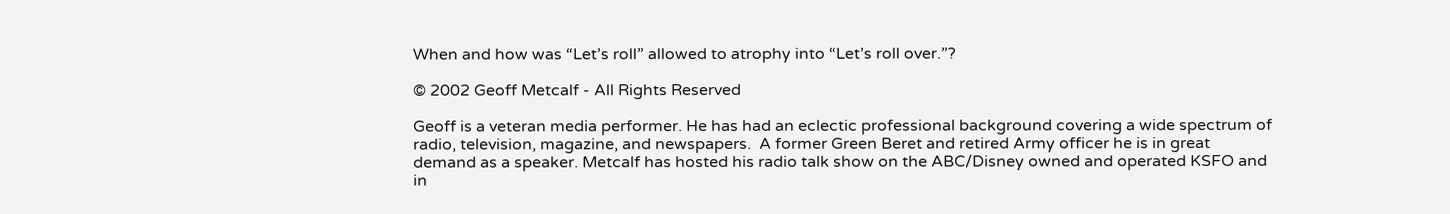When and how was “Let’s roll” allowed to atrophy into “Let’s roll over.”?

© 2002 Geoff Metcalf - All Rights Reserved

Geoff is a veteran media performer. He has had an eclectic professional background covering a wide spectrum of radio, television, magazine, and newspapers.  A former Green Beret and retired Army officer he is in great demand as a speaker. Metcalf has hosted his radio talk show on the ABC/Disney owned and operated KSFO and in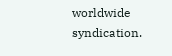worldwide syndication.